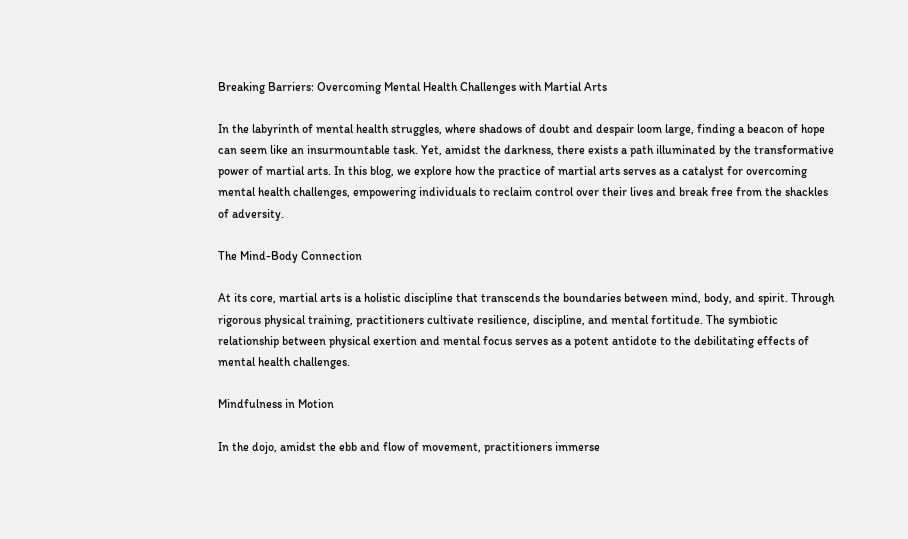Breaking Barriers: Overcoming Mental Health Challenges with Martial Arts

In the labyrinth of mental health struggles, where shadows of doubt and despair loom large, finding a beacon of hope can seem like an insurmountable task. Yet, amidst the darkness, there exists a path illuminated by the transformative power of martial arts. In this blog, we explore how the practice of martial arts serves as a catalyst for overcoming mental health challenges, empowering individuals to reclaim control over their lives and break free from the shackles of adversity.

The Mind-Body Connection

At its core, martial arts is a holistic discipline that transcends the boundaries between mind, body, and spirit. Through rigorous physical training, practitioners cultivate resilience, discipline, and mental fortitude. The symbiotic relationship between physical exertion and mental focus serves as a potent antidote to the debilitating effects of mental health challenges.

Mindfulness in Motion

In the dojo, amidst the ebb and flow of movement, practitioners immerse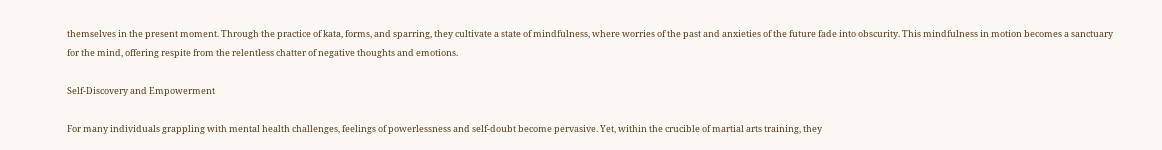themselves in the present moment. Through the practice of kata, forms, and sparring, they cultivate a state of mindfulness, where worries of the past and anxieties of the future fade into obscurity. This mindfulness in motion becomes a sanctuary for the mind, offering respite from the relentless chatter of negative thoughts and emotions.

Self-Discovery and Empowerment

For many individuals grappling with mental health challenges, feelings of powerlessness and self-doubt become pervasive. Yet, within the crucible of martial arts training, they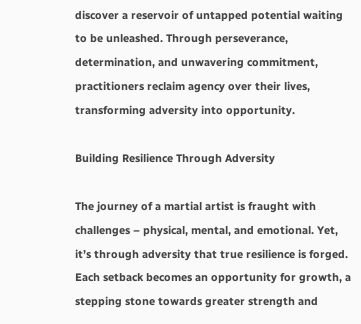discover a reservoir of untapped potential waiting to be unleashed. Through perseverance, determination, and unwavering commitment, practitioners reclaim agency over their lives, transforming adversity into opportunity.

Building Resilience Through Adversity

The journey of a martial artist is fraught with challenges – physical, mental, and emotional. Yet, it’s through adversity that true resilience is forged. Each setback becomes an opportunity for growth, a stepping stone towards greater strength and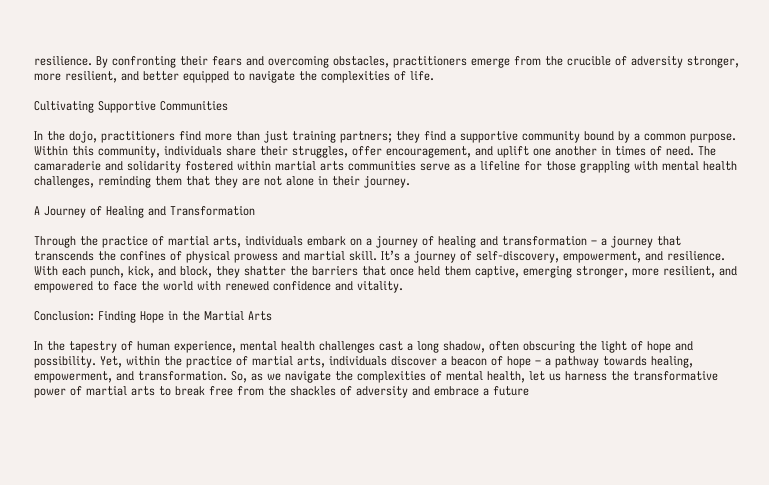resilience. By confronting their fears and overcoming obstacles, practitioners emerge from the crucible of adversity stronger, more resilient, and better equipped to navigate the complexities of life.

Cultivating Supportive Communities

In the dojo, practitioners find more than just training partners; they find a supportive community bound by a common purpose. Within this community, individuals share their struggles, offer encouragement, and uplift one another in times of need. The camaraderie and solidarity fostered within martial arts communities serve as a lifeline for those grappling with mental health challenges, reminding them that they are not alone in their journey.

A Journey of Healing and Transformation

Through the practice of martial arts, individuals embark on a journey of healing and transformation – a journey that transcends the confines of physical prowess and martial skill. It’s a journey of self-discovery, empowerment, and resilience. With each punch, kick, and block, they shatter the barriers that once held them captive, emerging stronger, more resilient, and empowered to face the world with renewed confidence and vitality.

Conclusion: Finding Hope in the Martial Arts

In the tapestry of human experience, mental health challenges cast a long shadow, often obscuring the light of hope and possibility. Yet, within the practice of martial arts, individuals discover a beacon of hope – a pathway towards healing, empowerment, and transformation. So, as we navigate the complexities of mental health, let us harness the transformative power of martial arts to break free from the shackles of adversity and embrace a future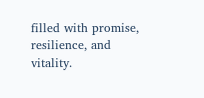filled with promise, resilience, and vitality.